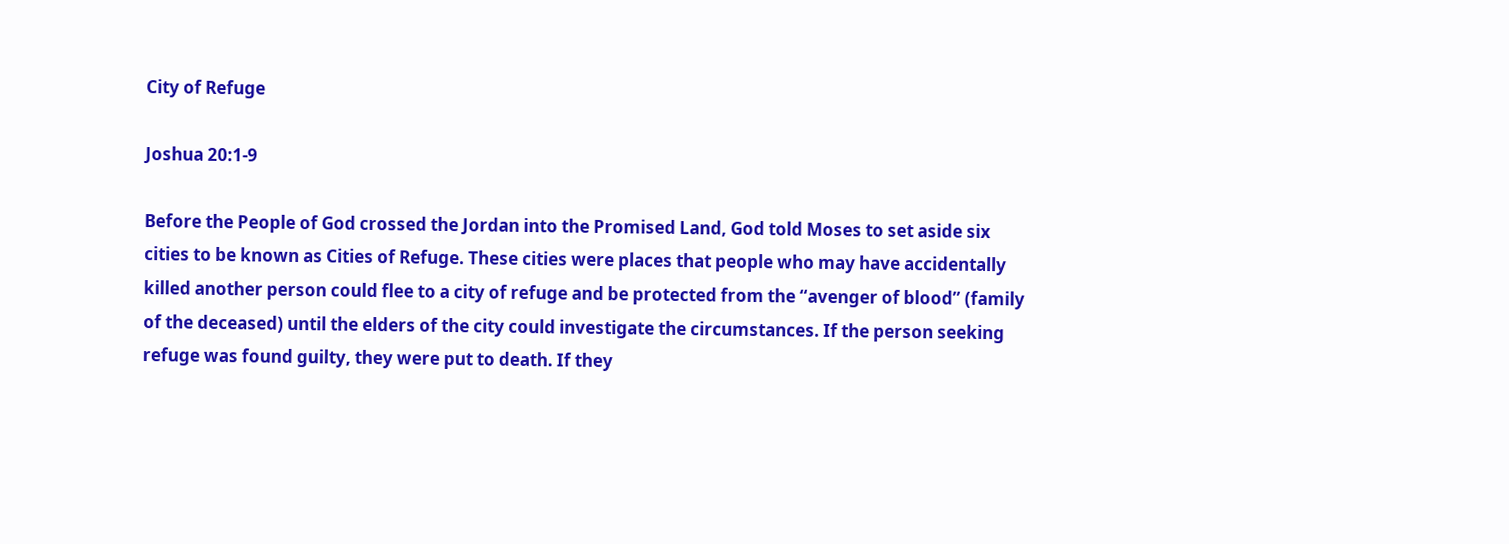City of Refuge

Joshua 20:1-9

Before the People of God crossed the Jordan into the Promised Land, God told Moses to set aside six cities to be known as Cities of Refuge. These cities were places that people who may have accidentally killed another person could flee to a city of refuge and be protected from the “avenger of blood” (family of the deceased) until the elders of the city could investigate the circumstances. If the person seeking refuge was found guilty, they were put to death. If they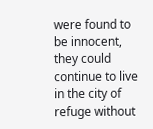were found to be innocent, they could continue to live in the city of refuge without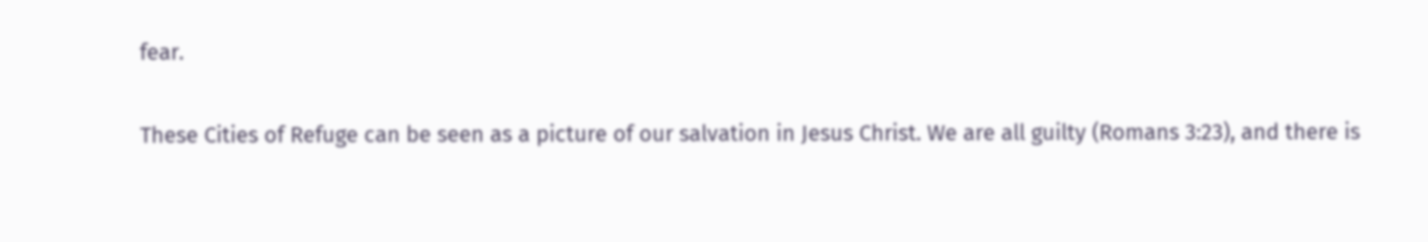fear.

These Cities of Refuge can be seen as a picture of our salvation in Jesus Christ. We are all guilty (Romans 3:23), and there is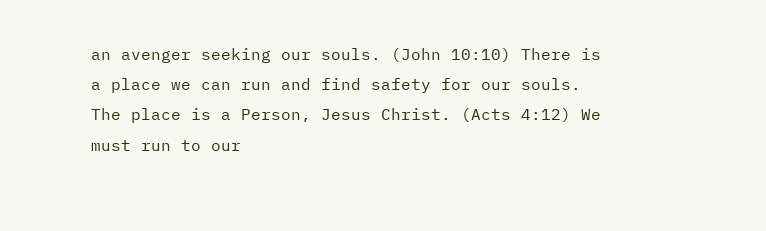an avenger seeking our souls. (John 10:10) There is a place we can run and find safety for our souls. The place is a Person, Jesus Christ. (Acts 4:12) We must run to our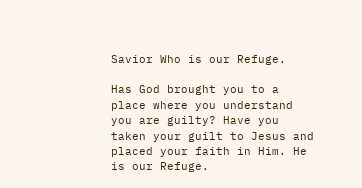Savior Who is our Refuge.

Has God brought you to a place where you understand you are guilty? Have you taken your guilt to Jesus and placed your faith in Him. He is our Refuge.